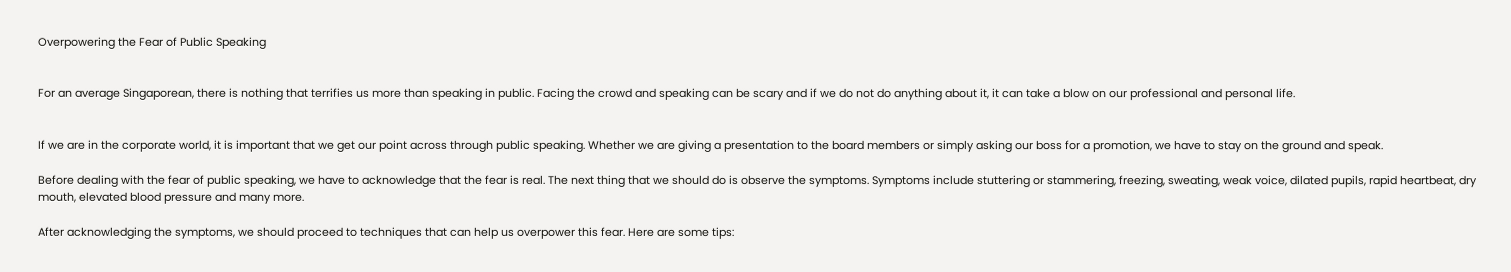Overpowering the Fear of Public Speaking


For an average Singaporean, there is nothing that terrifies us more than speaking in public. Facing the crowd and speaking can be scary and if we do not do anything about it, it can take a blow on our professional and personal life.


If we are in the corporate world, it is important that we get our point across through public speaking. Whether we are giving a presentation to the board members or simply asking our boss for a promotion, we have to stay on the ground and speak.

Before dealing with the fear of public speaking, we have to acknowledge that the fear is real. The next thing that we should do is observe the symptoms. Symptoms include stuttering or stammering, freezing, sweating, weak voice, dilated pupils, rapid heartbeat, dry mouth, elevated blood pressure and many more.

After acknowledging the symptoms, we should proceed to techniques that can help us overpower this fear. Here are some tips: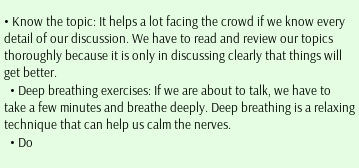• Know the topic: It helps a lot facing the crowd if we know every detail of our discussion. We have to read and review our topics thoroughly because it is only in discussing clearly that things will get better.
  • Deep breathing exercises: If we are about to talk, we have to take a few minutes and breathe deeply. Deep breathing is a relaxing technique that can help us calm the nerves.
  • Do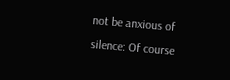not be anxious of silence: Of course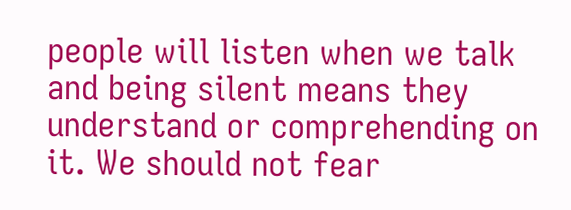people will listen when we talk and being silent means they understand or comprehending on it. We should not fear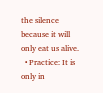the silence because it will only eat us alive.
  • Practice: It is only in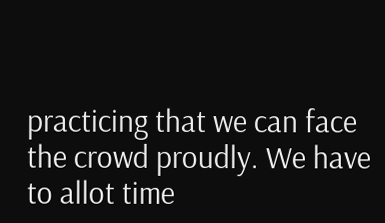practicing that we can face the crowd proudly. We have to allot time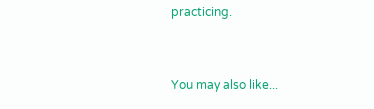practicing.


You may also like...